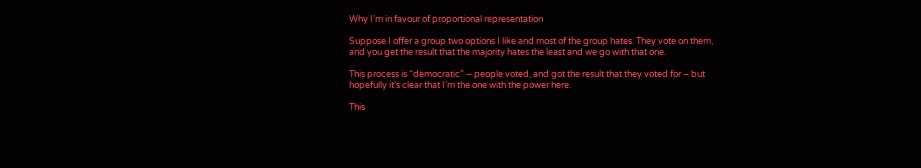Why I’m in favour of proportional representation

Suppose I offer a group two options I like and most of the group hates. They vote on them, and you get the result that the majority hates the least and we go with that one.

This process is “democratic” – people voted, and got the result that they voted for – but hopefully it’s clear that I’m the one with the power here.

This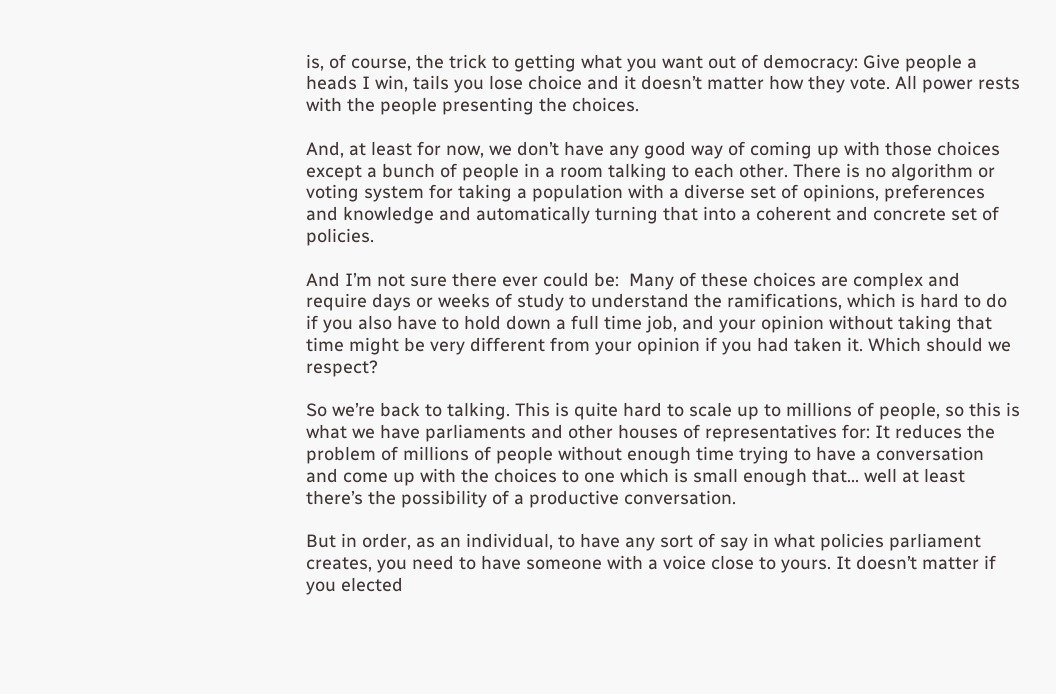is, of course, the trick to getting what you want out of democracy: Give people a heads I win, tails you lose choice and it doesn’t matter how they vote. All power rests with the people presenting the choices.

And, at least for now, we don’t have any good way of coming up with those choices except a bunch of people in a room talking to each other. There is no algorithm or voting system for taking a population with a diverse set of opinions, preferences and knowledge and automatically turning that into a coherent and concrete set of policies.

And I’m not sure there ever could be:  Many of these choices are complex and require days or weeks of study to understand the ramifications, which is hard to do if you also have to hold down a full time job, and your opinion without taking that time might be very different from your opinion if you had taken it. Which should we respect?

So we’re back to talking. This is quite hard to scale up to millions of people, so this is what we have parliaments and other houses of representatives for: It reduces the problem of millions of people without enough time trying to have a conversation and come up with the choices to one which is small enough that… well at least there’s the possibility of a productive conversation.

But in order, as an individual, to have any sort of say in what policies parliament creates, you need to have someone with a voice close to yours. It doesn’t matter if you elected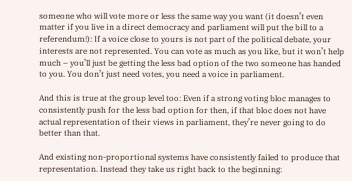someone who will vote more or less the same way you want (it doesn’t even matter if you live in a direct democracy and parliament will put the bill to a referendum!): If a voice close to yours is not part of the political debate, your interests are not represented. You can vote as much as you like, but it won’t help much – you’ll just be getting the less bad option of the two someone has handed to you. You don’t just need votes, you need a voice in parliament.

And this is true at the group level too: Even if a strong voting bloc manages to consistently push for the less bad option for then, if that bloc does not have actual representation of their views in parliament, they’re never going to do better than that.

And existing non-proportional systems have consistently failed to produce that representation. Instead they take us right back to the beginning: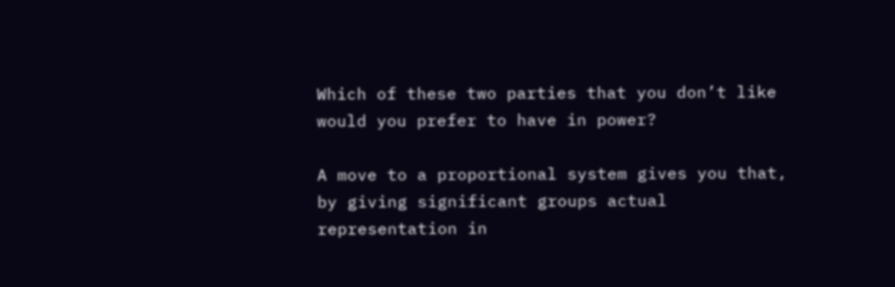Which of these two parties that you don’t like would you prefer to have in power?

A move to a proportional system gives you that, by giving significant groups actual representation in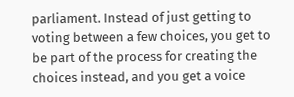parliament. Instead of just getting to voting between a few choices, you get to be part of the process for creating the choices instead, and you get a voice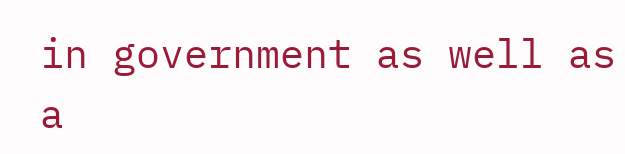in government as well as a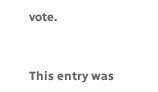vote.


This entry was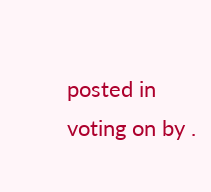posted in voting on by .